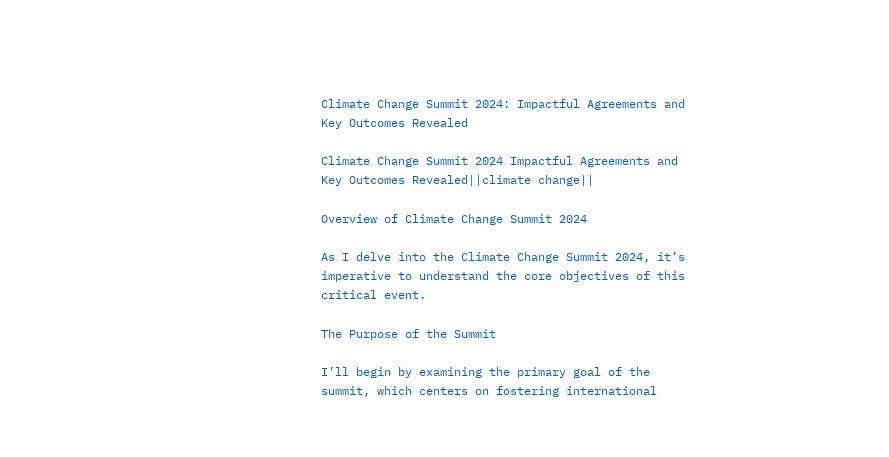Climate Change Summit 2024: Impactful Agreements and Key Outcomes Revealed

Climate Change Summit 2024 Impactful Agreements and Key Outcomes Revealed||climate change||

Overview of Climate Change Summit 2024

As I delve into the Climate Change Summit 2024, it’s imperative to understand the core objectives of this critical event.

The Purpose of the Summit

I’ll begin by examining the primary goal of the summit, which centers on fostering international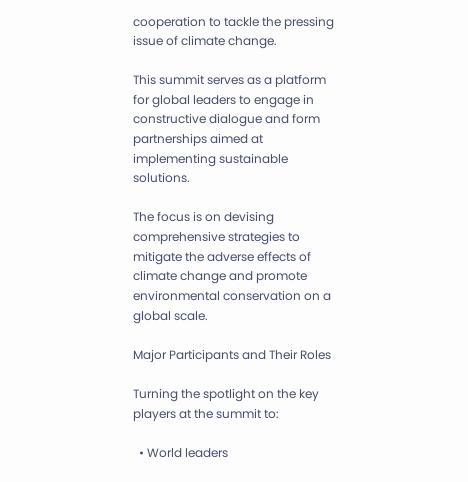cooperation to tackle the pressing issue of climate change.

This summit serves as a platform for global leaders to engage in constructive dialogue and form partnerships aimed at implementing sustainable solutions.

The focus is on devising comprehensive strategies to mitigate the adverse effects of climate change and promote environmental conservation on a global scale.

Major Participants and Their Roles

Turning the spotlight on the key players at the summit to:

  • World leaders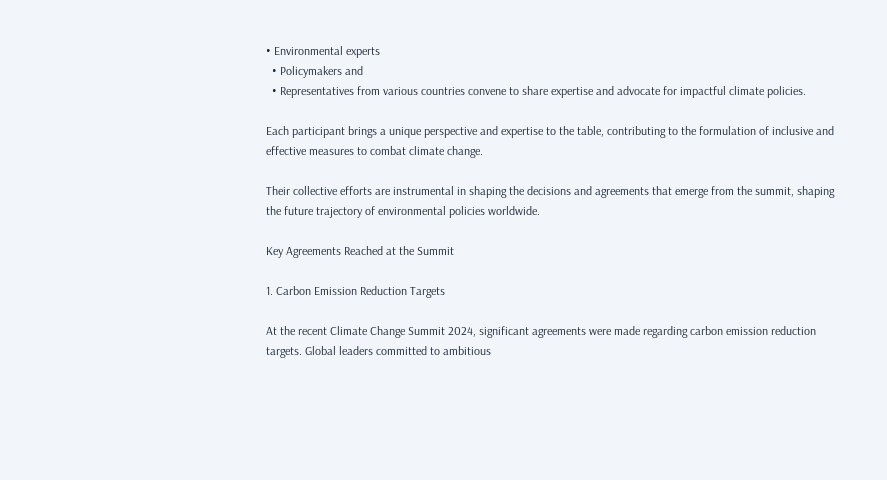• Environmental experts
  • Policymakers and
  • Representatives from various countries convene to share expertise and advocate for impactful climate policies.

Each participant brings a unique perspective and expertise to the table, contributing to the formulation of inclusive and effective measures to combat climate change.

Their collective efforts are instrumental in shaping the decisions and agreements that emerge from the summit, shaping the future trajectory of environmental policies worldwide.

Key Agreements Reached at the Summit

1. Carbon Emission Reduction Targets

At the recent Climate Change Summit 2024, significant agreements were made regarding carbon emission reduction targets. Global leaders committed to ambitious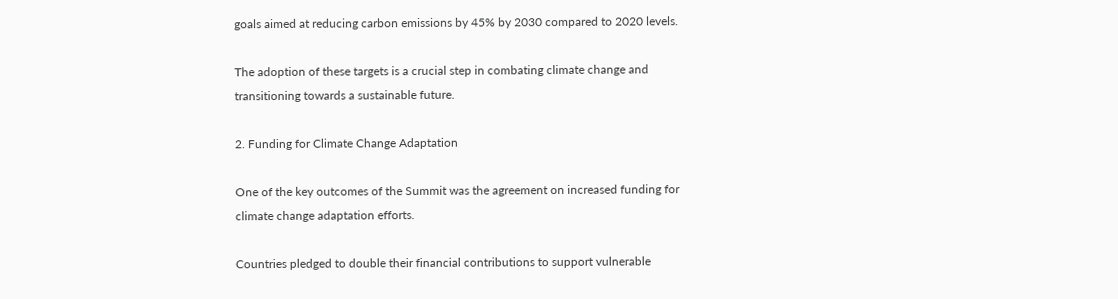goals aimed at reducing carbon emissions by 45% by 2030 compared to 2020 levels.

The adoption of these targets is a crucial step in combating climate change and transitioning towards a sustainable future.

2. Funding for Climate Change Adaptation

One of the key outcomes of the Summit was the agreement on increased funding for climate change adaptation efforts.

Countries pledged to double their financial contributions to support vulnerable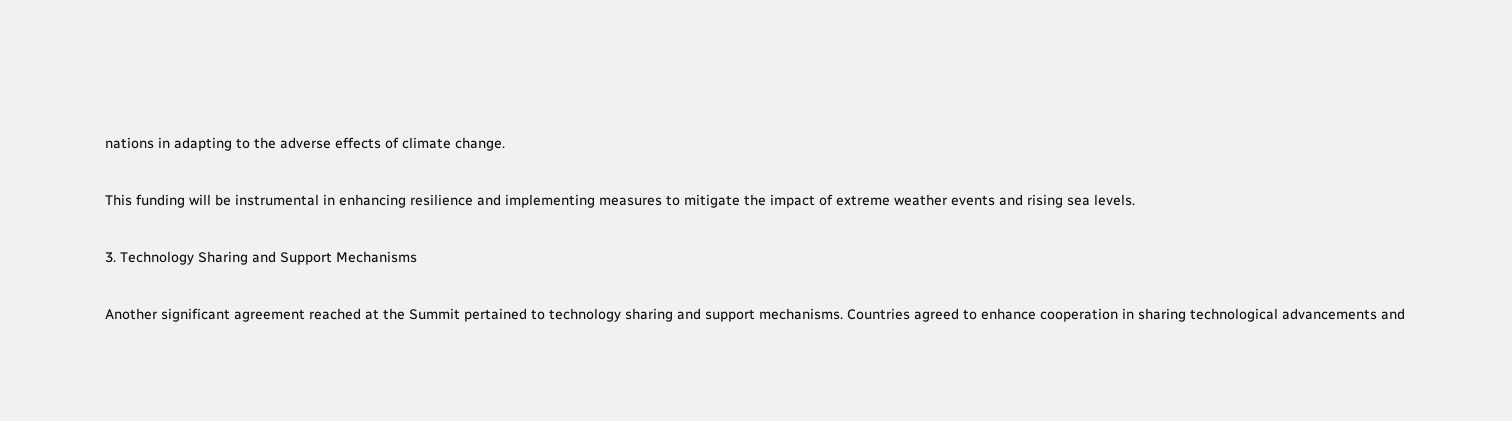nations in adapting to the adverse effects of climate change.

This funding will be instrumental in enhancing resilience and implementing measures to mitigate the impact of extreme weather events and rising sea levels.

3. Technology Sharing and Support Mechanisms

Another significant agreement reached at the Summit pertained to technology sharing and support mechanisms. Countries agreed to enhance cooperation in sharing technological advancements and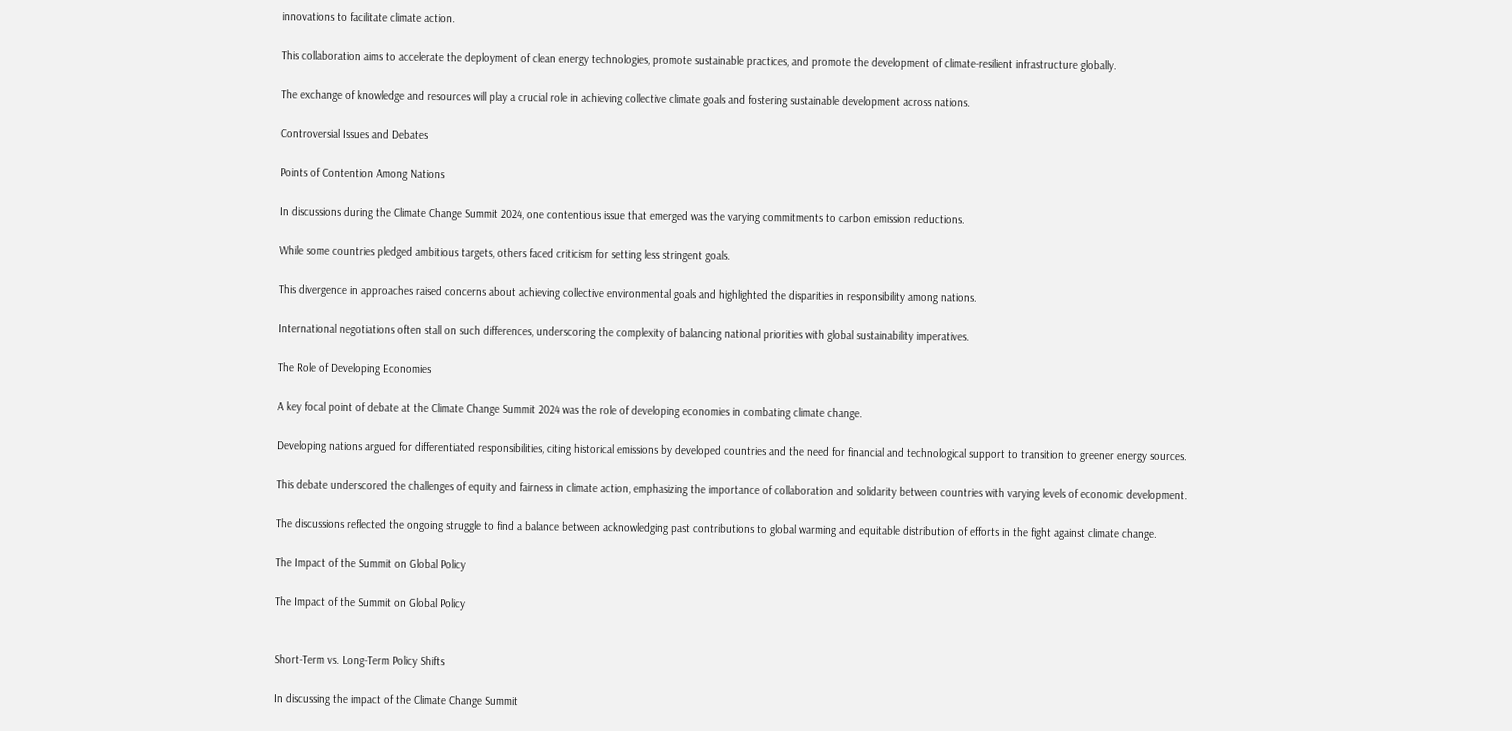innovations to facilitate climate action.

This collaboration aims to accelerate the deployment of clean energy technologies, promote sustainable practices, and promote the development of climate-resilient infrastructure globally.

The exchange of knowledge and resources will play a crucial role in achieving collective climate goals and fostering sustainable development across nations.

Controversial Issues and Debates

Points of Contention Among Nations

In discussions during the Climate Change Summit 2024, one contentious issue that emerged was the varying commitments to carbon emission reductions.

While some countries pledged ambitious targets, others faced criticism for setting less stringent goals.

This divergence in approaches raised concerns about achieving collective environmental goals and highlighted the disparities in responsibility among nations.

International negotiations often stall on such differences, underscoring the complexity of balancing national priorities with global sustainability imperatives.

The Role of Developing Economies

A key focal point of debate at the Climate Change Summit 2024 was the role of developing economies in combating climate change.

Developing nations argued for differentiated responsibilities, citing historical emissions by developed countries and the need for financial and technological support to transition to greener energy sources.

This debate underscored the challenges of equity and fairness in climate action, emphasizing the importance of collaboration and solidarity between countries with varying levels of economic development.

The discussions reflected the ongoing struggle to find a balance between acknowledging past contributions to global warming and equitable distribution of efforts in the fight against climate change.

The Impact of the Summit on Global Policy

The Impact of the Summit on Global Policy


Short-Term vs. Long-Term Policy Shifts

In discussing the impact of the Climate Change Summit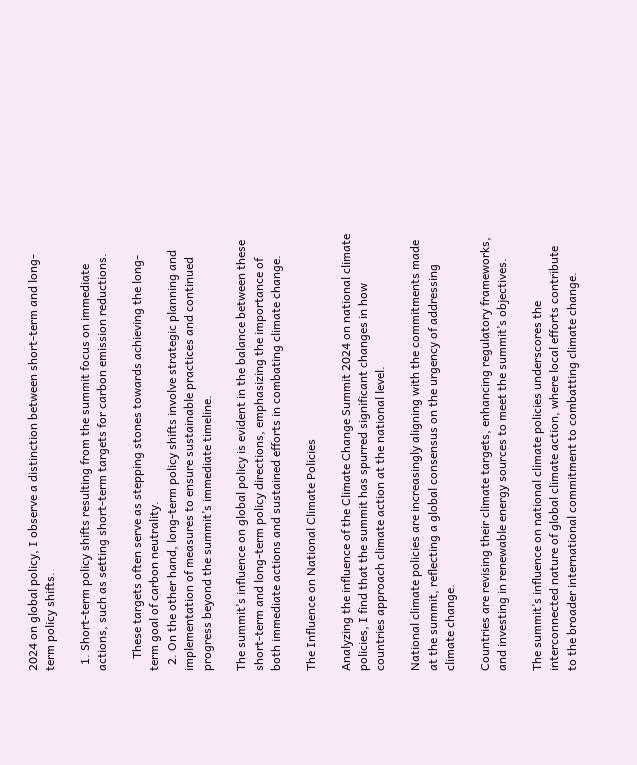2024 on global policy, I observe a distinction between short-term and long-term policy shifts.

  1. Short-term policy shifts resulting from the summit focus on immediate actions, such as setting short-term targets for carbon emission reductions.

    These targets often serve as stepping stones towards achieving the long-term goal of carbon neutrality.
  2. On the other hand, long-term policy shifts involve strategic planning and implementation of measures to ensure sustainable practices and continued progress beyond the summit’s immediate timeline.

The summit’s influence on global policy is evident in the balance between these short-term and long-term policy directions, emphasizing the importance of both immediate actions and sustained efforts in combating climate change.

The Influence on National Climate Policies

Analyzing the influence of the Climate Change Summit 2024 on national climate policies, I find that the summit has spurred significant changes in how countries approach climate action at the national level.

National climate policies are increasingly aligning with the commitments made at the summit, reflecting a global consensus on the urgency of addressing climate change.

Countries are revising their climate targets, enhancing regulatory frameworks, and investing in renewable energy sources to meet the summit’s objectives.

The summit’s influence on national climate policies underscores the interconnected nature of global climate action, where local efforts contribute to the broader international commitment to combatting climate change.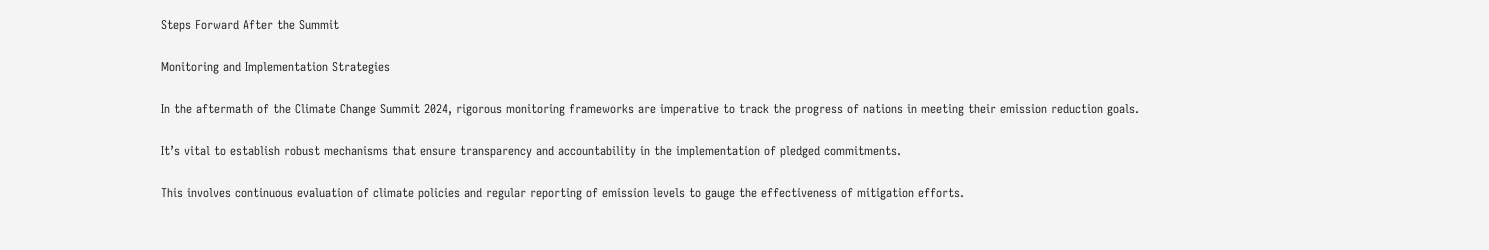Steps Forward After the Summit

Monitoring and Implementation Strategies

In the aftermath of the Climate Change Summit 2024, rigorous monitoring frameworks are imperative to track the progress of nations in meeting their emission reduction goals.

It’s vital to establish robust mechanisms that ensure transparency and accountability in the implementation of pledged commitments.

This involves continuous evaluation of climate policies and regular reporting of emission levels to gauge the effectiveness of mitigation efforts.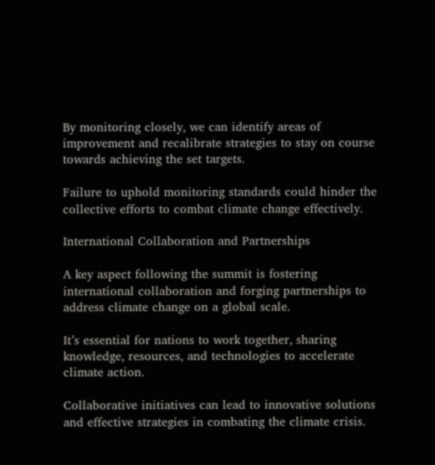By monitoring closely, we can identify areas of improvement and recalibrate strategies to stay on course towards achieving the set targets.

Failure to uphold monitoring standards could hinder the collective efforts to combat climate change effectively.

International Collaboration and Partnerships

A key aspect following the summit is fostering international collaboration and forging partnerships to address climate change on a global scale.

It’s essential for nations to work together, sharing knowledge, resources, and technologies to accelerate climate action.

Collaborative initiatives can lead to innovative solutions and effective strategies in combating the climate crisis.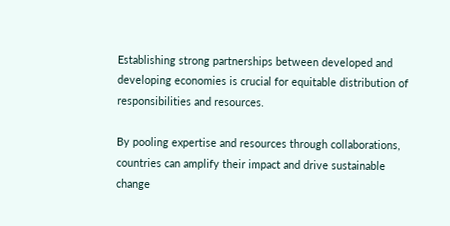Establishing strong partnerships between developed and developing economies is crucial for equitable distribution of responsibilities and resources.

By pooling expertise and resources through collaborations, countries can amplify their impact and drive sustainable change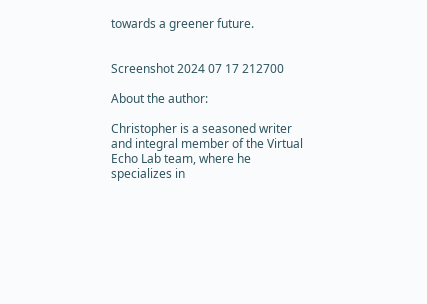towards a greener future.


Screenshot 2024 07 17 212700

About the author:

Christopher is a seasoned writer and integral member of the Virtual Echo Lab team, where he specializes in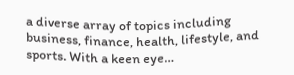a diverse array of topics including business, finance, health, lifestyle, and sports. With a keen eye…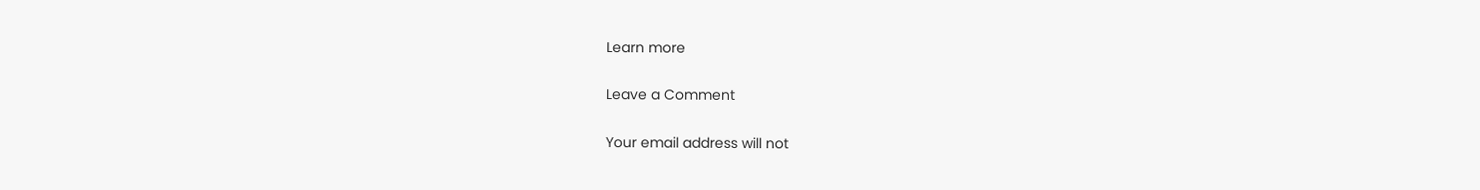Learn more

Leave a Comment

Your email address will not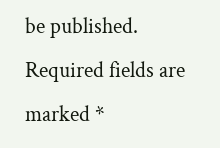be published. Required fields are marked *